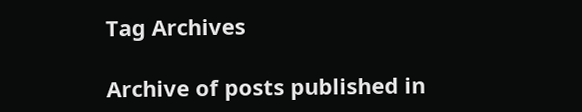Tag Archives

Archive of posts published in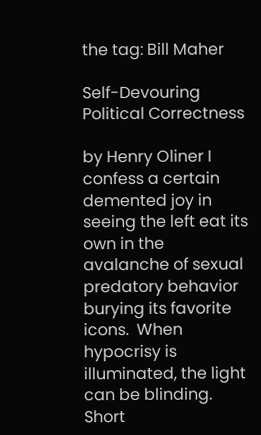the tag: Bill Maher

Self-Devouring Political Correctness

by Henry Oliner I confess a certain demented joy in seeing the left eat its own in the avalanche of sexual predatory behavior burying its favorite icons.  When hypocrisy is illuminated, the light can be blinding. Short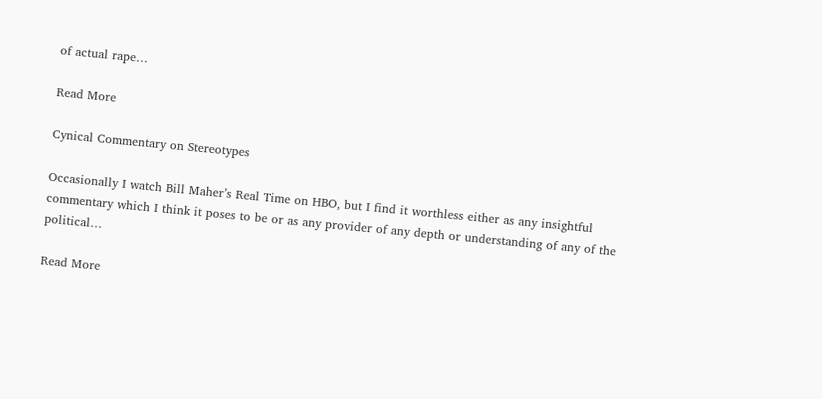of actual rape…

Read More

Cynical Commentary on Stereotypes

Occasionally I watch Bill Maher’s Real Time on HBO, but I find it worthless either as any insightful commentary which I think it poses to be or as any provider of any depth or understanding of any of the political…

Read More